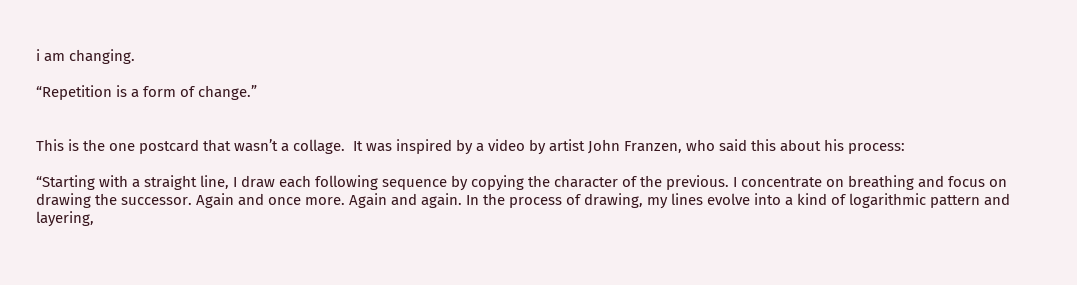i am changing.

“Repetition is a form of change.”


This is the one postcard that wasn’t a collage.  It was inspired by a video by artist John Franzen, who said this about his process:

“Starting with a straight line, I draw each following sequence by copying the character of the previous. I concentrate on breathing and focus on drawing the successor. Again and once more. Again and again. In the process of drawing, my lines evolve into a kind of logarithmic pattern and layering,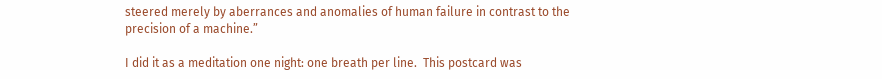steered merely by aberrances and anomalies of human failure in contrast to the precision of a machine.”

I did it as a meditation one night: one breath per line.  This postcard was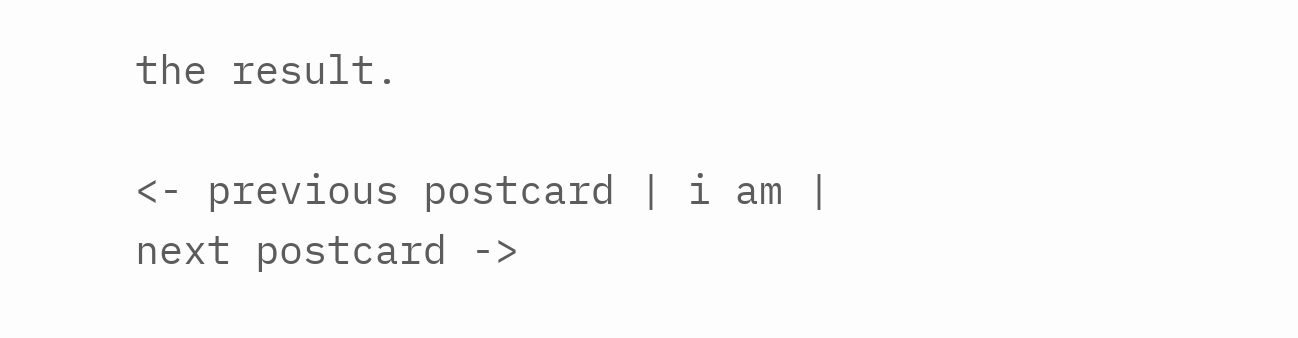the result.

<- previous postcard | i am | next postcard ->